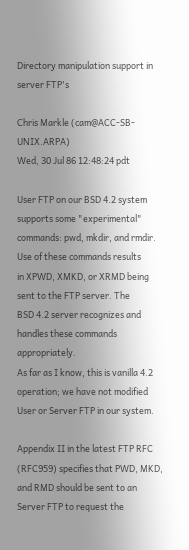Directory manipulation support in server FTP's

Chris Markle (cam@ACC-SB-UNIX.ARPA)
Wed, 30 Jul 86 12:48:24 pdt

User FTP on our BSD 4.2 system supports some "experimental"
commands: pwd, mkdir, and rmdir. Use of these commands results
in XPWD, XMKD, or XRMD being sent to the FTP server. The
BSD 4.2 server recognizes and handles these commands appropriately.
As far as I know, this is vanilla 4.2 operation; we have not modified
User or Server FTP in our system.

Appendix II in the latest FTP RFC (RFC959) specifies that PWD, MKD,
and RMD should be sent to an Server FTP to request the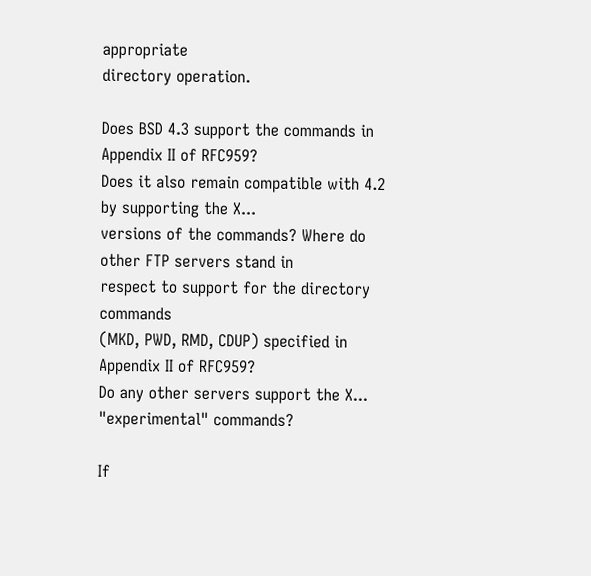appropriate
directory operation.

Does BSD 4.3 support the commands in Appendix II of RFC959?
Does it also remain compatible with 4.2 by supporting the X...
versions of the commands? Where do other FTP servers stand in
respect to support for the directory commands
(MKD, PWD, RMD, CDUP) specified in Appendix II of RFC959?
Do any other servers support the X... "experimental" commands?

If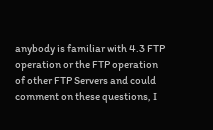anybody is familiar with 4.3 FTP operation or the FTP operation
of other FTP Servers and could comment on these questions, I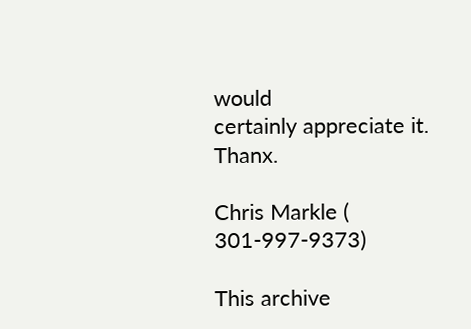would
certainly appreciate it. Thanx.

Chris Markle ( 301-997-9373)

This archive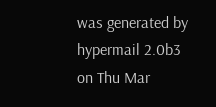was generated by hypermail 2.0b3 on Thu Mar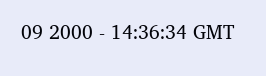09 2000 - 14:36:34 GMT